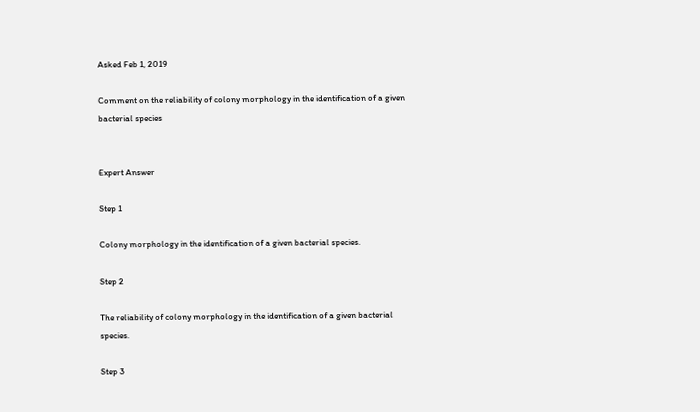Asked Feb 1, 2019

Comment on the reliability of colony morphology in the identification of a given bacterial species


Expert Answer

Step 1

Colony morphology in the identification of a given bacterial species.

Step 2

The reliability of colony morphology in the identification of a given bacterial species.

Step 3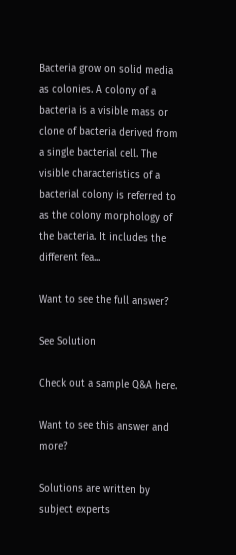Bacteria grow on solid media as colonies. A colony of a bacteria is a visible mass or clone of bacteria derived from a single bacterial cell. The visible characteristics of a bacterial colony is referred to as the colony morphology of the bacteria. It includes the different fea...

Want to see the full answer?

See Solution

Check out a sample Q&A here.

Want to see this answer and more?

Solutions are written by subject experts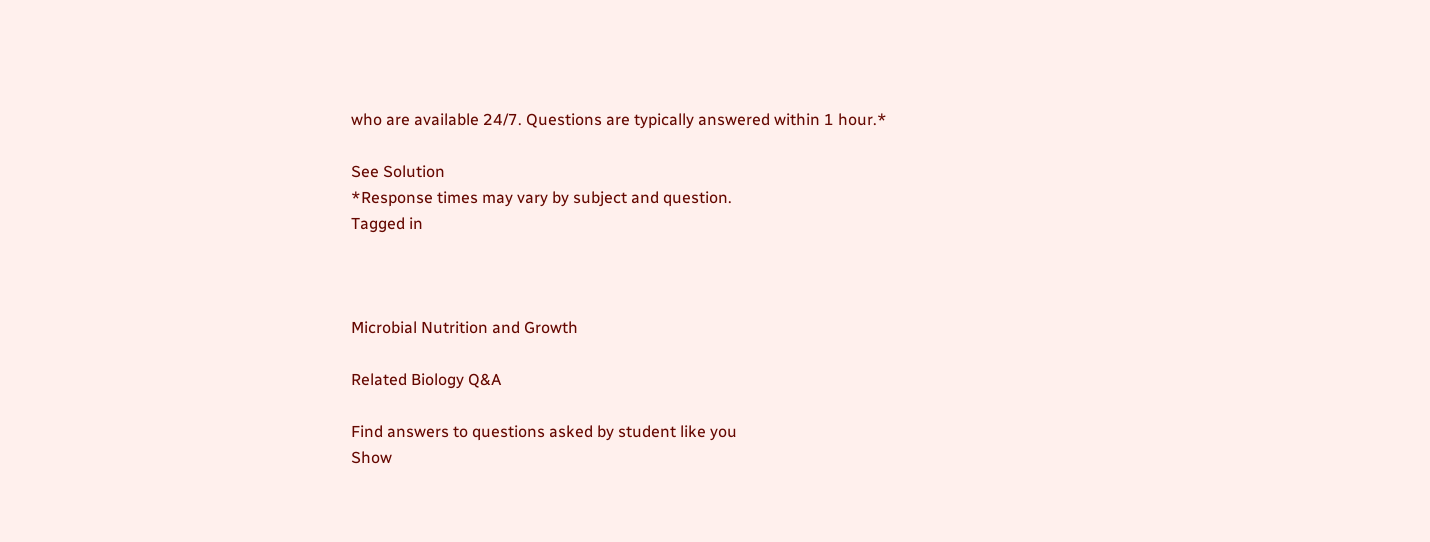who are available 24/7. Questions are typically answered within 1 hour.*

See Solution
*Response times may vary by subject and question.
Tagged in



Microbial Nutrition and Growth

Related Biology Q&A

Find answers to questions asked by student like you
Show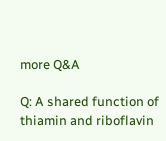more Q&A

Q: A shared function of thiamin and riboflavin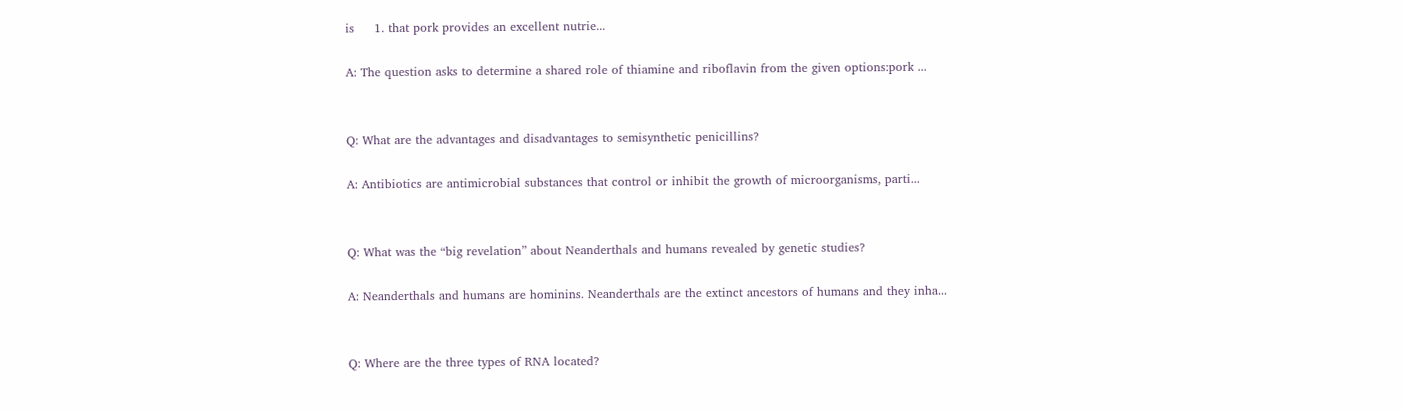is     1. that pork provides an excellent nutrie...

A: The question asks to determine a shared role of thiamine and riboflavin from the given options:pork ...


Q: What are the advantages and disadvantages to semisynthetic penicillins?

A: Antibiotics are antimicrobial substances that control or inhibit the growth of microorganisms, parti...


Q: What was the “big revelation” about Neanderthals and humans revealed by genetic studies?

A: Neanderthals and humans are hominins. Neanderthals are the extinct ancestors of humans and they inha...


Q: Where are the three types of RNA located?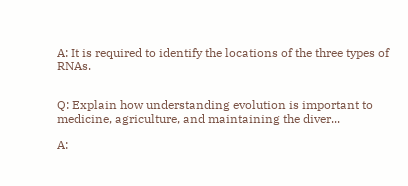A: It is required to identify the locations of the three types of RNAs.


Q: Explain how understanding evolution is important to medicine, agriculture, and maintaining the diver...

A: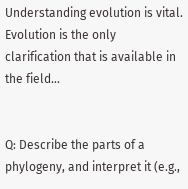Understanding evolution is vital. Evolution is the only clarification that is available in the field...


Q: Describe the parts of a phylogeny, and interpret it (e.g.,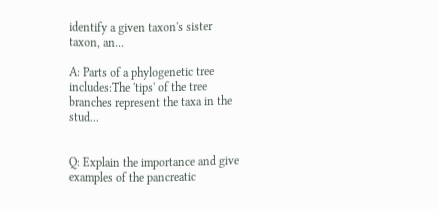identify a given taxon's sister taxon, an...

A: Parts of a phylogenetic tree includes:The 'tips' of the tree branches represent the taxa in the stud...


Q: Explain the importance and give examples of the pancreatic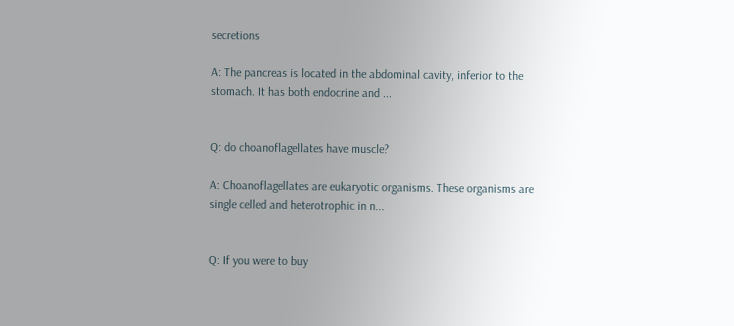secretions

A: The pancreas is located in the abdominal cavity, inferior to the stomach. It has both endocrine and ...


Q: do choanoflagellates have muscle?

A: Choanoflagellates are eukaryotic organisms. These organisms are single celled and heterotrophic in n...


Q: If you were to buy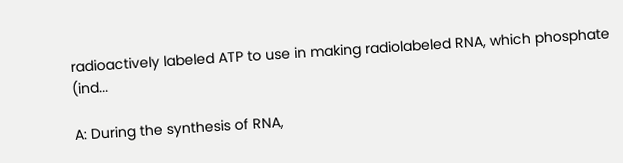radioactively labeled ATP to use in making radiolabeled RNA, which phosphate (ind...

A: During the synthesis of RNA,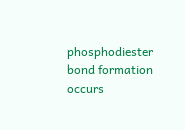phosphodiester bond formation occurs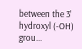between the 3’ hydroxyl (-OH) grou...